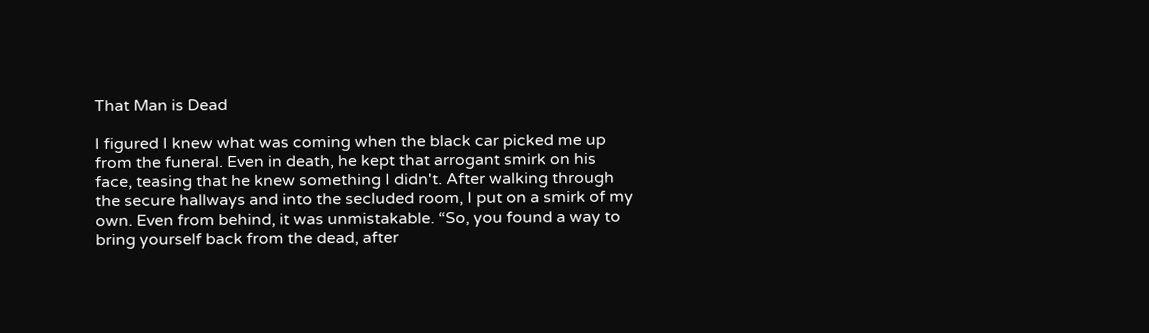That Man is Dead

I figured I knew what was coming when the black car picked me up from the funeral. Even in death, he kept that arrogant smirk on his face, teasing that he knew something I didn't. After walking through the secure hallways and into the secluded room, I put on a smirk of my own. Even from behind, it was unmistakable. “So, you found a way to bring yourself back from the dead, after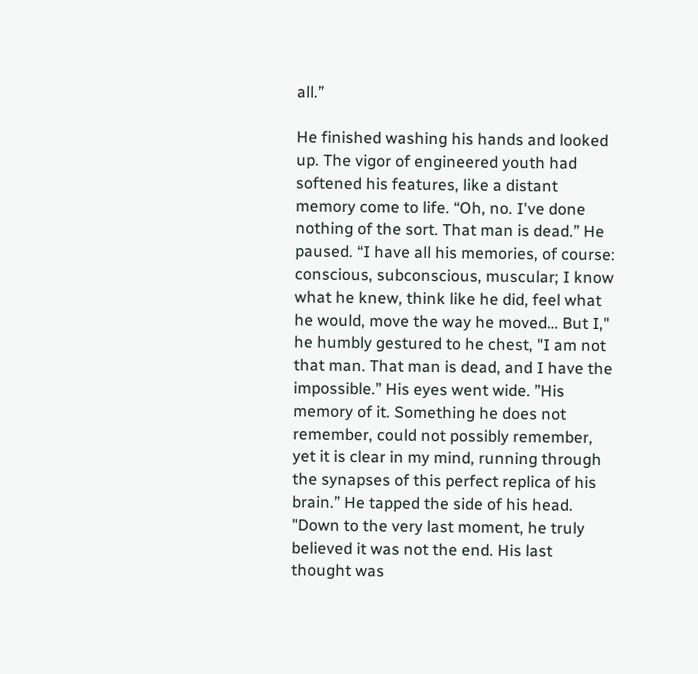all.”

He finished washing his hands and looked up. The vigor of engineered youth had softened his features, like a distant memory come to life. “Oh, no. I've done nothing of the sort. That man is dead.” He paused. “I have all his memories, of course: conscious, subconscious, muscular; I know what he knew, think like he did, feel what he would, move the way he moved… But I," he humbly gestured to he chest, "I am not that man. That man is dead, and I have the impossible.” His eyes went wide. ”His memory of it. Something he does not remember, could not possibly remember, yet it is clear in my mind, running through the synapses of this perfect replica of his brain.” He tapped the side of his head. "Down to the very last moment, he truly believed it was not the end. His last thought was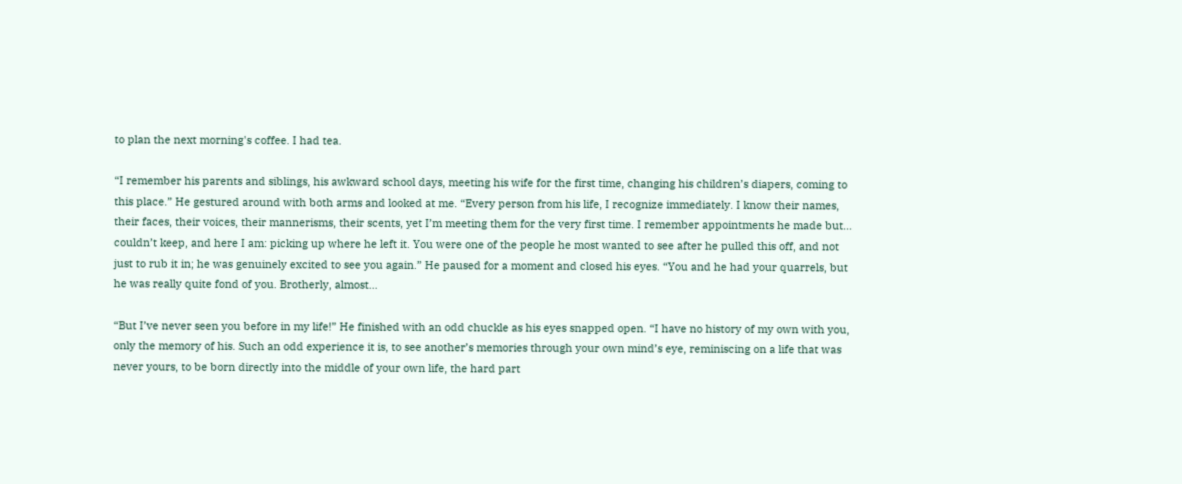to plan the next morning's coffee. I had tea.

“I remember his parents and siblings, his awkward school days, meeting his wife for the first time, changing his children’s diapers, coming to this place.” He gestured around with both arms and looked at me. “Every person from his life, I recognize immediately. I know their names, their faces, their voices, their mannerisms, their scents, yet I’m meeting them for the very first time. I remember appointments he made but… couldn’t keep, and here I am: picking up where he left it. You were one of the people he most wanted to see after he pulled this off, and not just to rub it in; he was genuinely excited to see you again.” He paused for a moment and closed his eyes. “You and he had your quarrels, but he was really quite fond of you. Brotherly, almost…

“But I’ve never seen you before in my life!” He finished with an odd chuckle as his eyes snapped open. “I have no history of my own with you, only the memory of his. Such an odd experience it is, to see another’s memories through your own mind’s eye, reminiscing on a life that was never yours, to be born directly into the middle of your own life, the hard part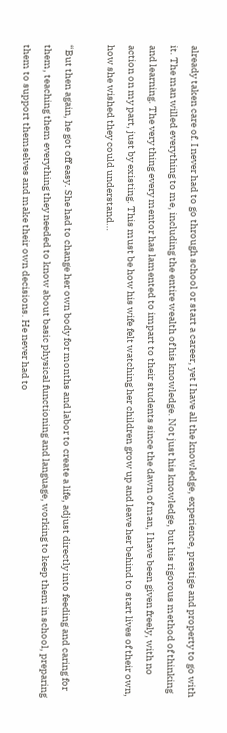already taken care of. I never had to go through school or start a career, yet I have all the knowledge, experience, prestige and property to go with it. The man willed everything to me, including the entire wealth of his knowledge. Not just his knowledge, but his rigorous method of thinking and learning. The very thing every mentor has lamented to impart to their students since the dawn of man, I have been given freely, with no action on my part, just by existing. This must be how his wife felt watching her children grow up and leave her behind to start lives of their own, how she wished they could understand…

“But then again, he got off easy. She had to change her own body for months and labor to create a life, adjust directly into feeding and caring for them, teaching them everything they needed to know about basic physical functioning and language, working to keep them in school, preparing them to support themselves and make their own decisions. He never had to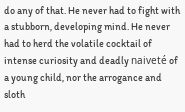do any of that. He never had to fight with a stubborn, developing mind. He never had to herd the volatile cocktail of intense curiosity and deadly naiveté of a young child, nor the arrogance and sloth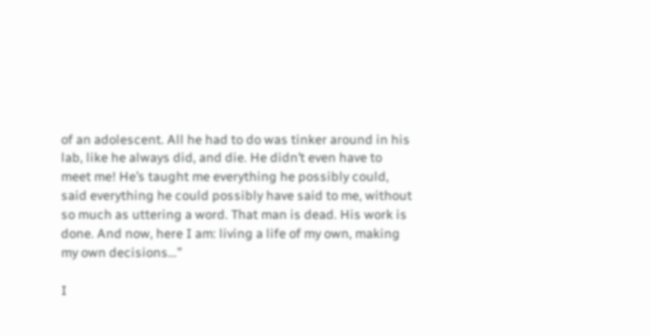of an adolescent. All he had to do was tinker around in his lab, like he always did, and die. He didn’t even have to meet me! He’s taught me everything he possibly could, said everything he could possibly have said to me, without so much as uttering a word. That man is dead. His work is done. And now, here I am: living a life of my own, making my own decisions…”

I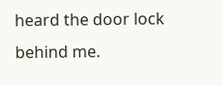heard the door lock behind me.